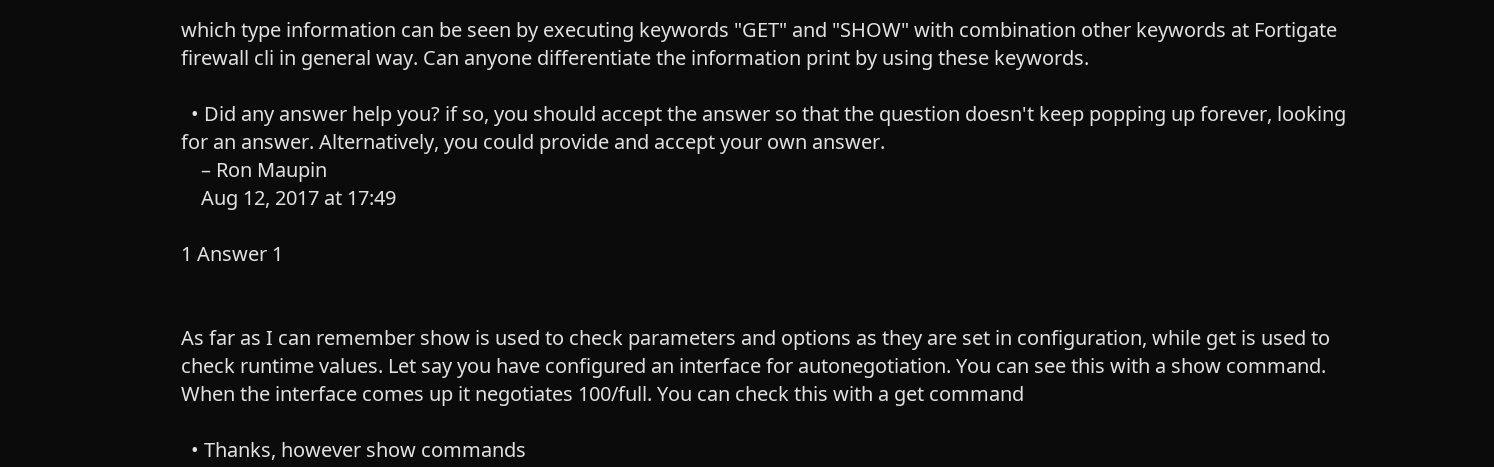which type information can be seen by executing keywords "GET" and "SHOW" with combination other keywords at Fortigate firewall cli in general way. Can anyone differentiate the information print by using these keywords.

  • Did any answer help you? if so, you should accept the answer so that the question doesn't keep popping up forever, looking for an answer. Alternatively, you could provide and accept your own answer.
    – Ron Maupin
    Aug 12, 2017 at 17:49

1 Answer 1


As far as I can remember show is used to check parameters and options as they are set in configuration, while get is used to check runtime values. Let say you have configured an interface for autonegotiation. You can see this with a show command. When the interface comes up it negotiates 100/full. You can check this with a get command

  • Thanks, however show commands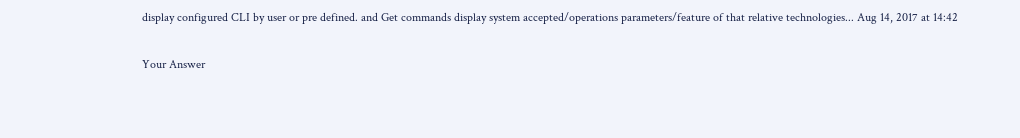display configured CLI by user or pre defined. and Get commands display system accepted/operations parameters/feature of that relative technologies... Aug 14, 2017 at 14:42

Your Answer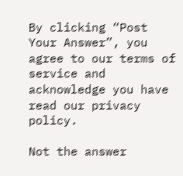By clicking “Post Your Answer”, you agree to our terms of service and acknowledge you have read our privacy policy.

Not the answer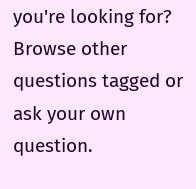you're looking for? Browse other questions tagged or ask your own question.